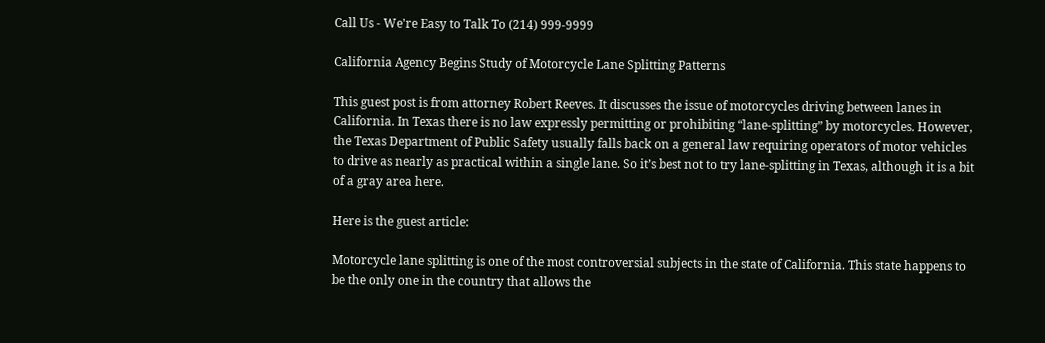Call Us - We're Easy to Talk To (214) 999-9999

California Agency Begins Study of Motorcycle Lane Splitting Patterns

This guest post is from attorney Robert Reeves. It discusses the issue of motorcycles driving between lanes in California. In Texas there is no law expressly permitting or prohibiting “lane-splitting” by motorcycles. However, the Texas Department of Public Safety usually falls back on a general law requiring operators of motor vehicles to drive as nearly as practical within a single lane. So it’s best not to try lane-splitting in Texas, although it is a bit of a gray area here.

Here is the guest article:

Motorcycle lane splitting is one of the most controversial subjects in the state of California. This state happens to be the only one in the country that allows the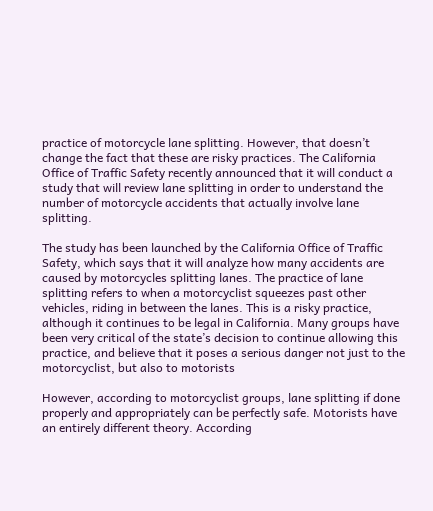practice of motorcycle lane splitting. However, that doesn’t change the fact that these are risky practices. The California Office of Traffic Safety recently announced that it will conduct a study that will review lane splitting in order to understand the number of motorcycle accidents that actually involve lane splitting.

The study has been launched by the California Office of Traffic Safety, which says that it will analyze how many accidents are caused by motorcycles splitting lanes. The practice of lane splitting refers to when a motorcyclist squeezes past other vehicles, riding in between the lanes. This is a risky practice, although it continues to be legal in California. Many groups have been very critical of the state’s decision to continue allowing this practice, and believe that it poses a serious danger not just to the motorcyclist, but also to motorists

However, according to motorcyclist groups, lane splitting if done properly and appropriately can be perfectly safe. Motorists have an entirely different theory. According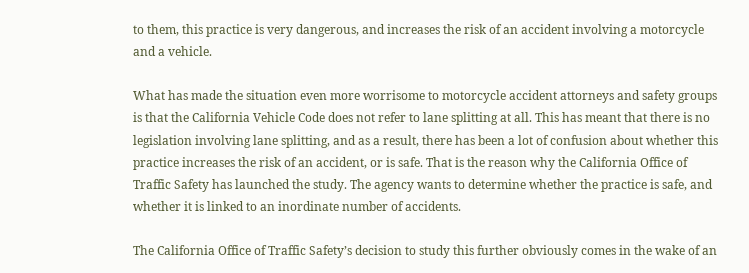to them, this practice is very dangerous, and increases the risk of an accident involving a motorcycle and a vehicle.

What has made the situation even more worrisome to motorcycle accident attorneys and safety groups is that the California Vehicle Code does not refer to lane splitting at all. This has meant that there is no legislation involving lane splitting, and as a result, there has been a lot of confusion about whether this practice increases the risk of an accident, or is safe. That is the reason why the California Office of Traffic Safety has launched the study. The agency wants to determine whether the practice is safe, and whether it is linked to an inordinate number of accidents.

The California Office of Traffic Safety’s decision to study this further obviously comes in the wake of an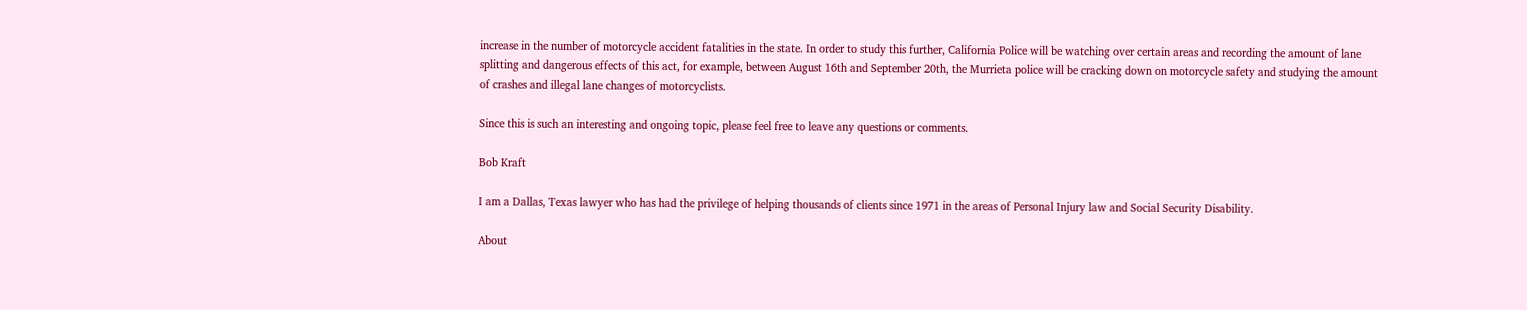increase in the number of motorcycle accident fatalities in the state. In order to study this further, California Police will be watching over certain areas and recording the amount of lane splitting and dangerous effects of this act, for example, between August 16th and September 20th, the Murrieta police will be cracking down on motorcycle safety and studying the amount of crashes and illegal lane changes of motorcyclists.

Since this is such an interesting and ongoing topic, please feel free to leave any questions or comments.

Bob Kraft

I am a Dallas, Texas lawyer who has had the privilege of helping thousands of clients since 1971 in the areas of Personal Injury law and Social Security Disability.

About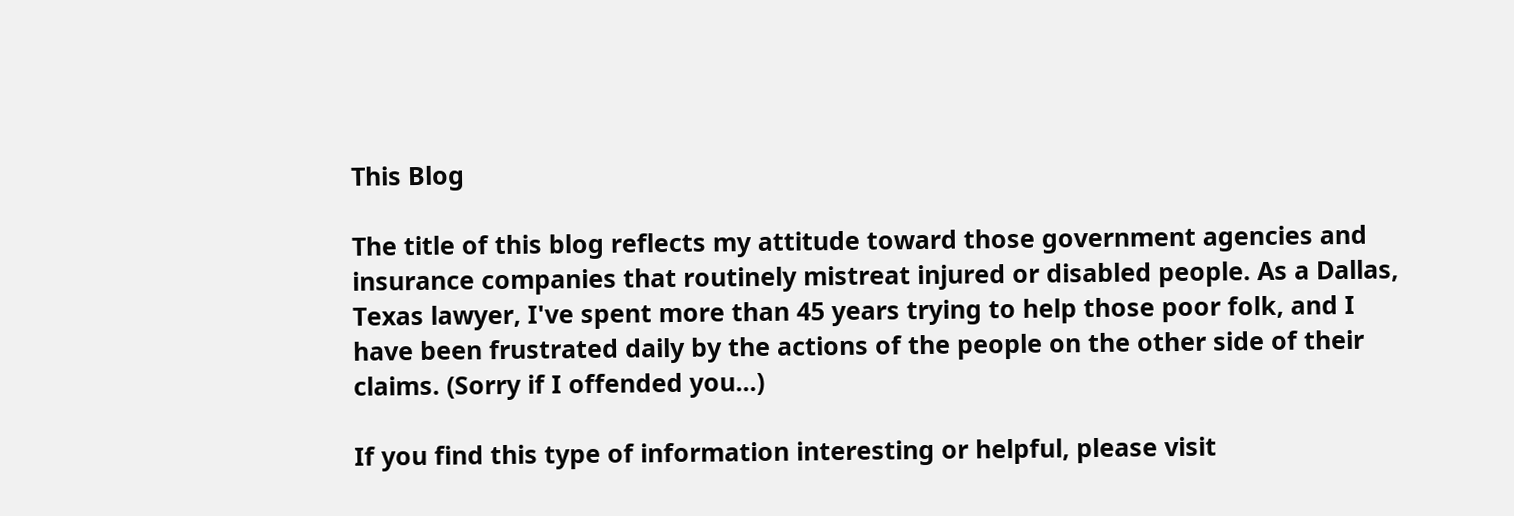This Blog

The title of this blog reflects my attitude toward those government agencies and insurance companies that routinely mistreat injured or disabled people. As a Dallas, Texas lawyer, I've spent more than 45 years trying to help those poor folk, and I have been frustrated daily by the actions of the people on the other side of their claims. (Sorry if I offended you...)

If you find this type of information interesting or helpful, please visit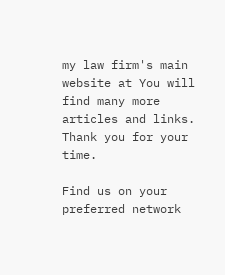my law firm's main website at You will find many more articles and links. Thank you for your time.

Find us on your preferred network